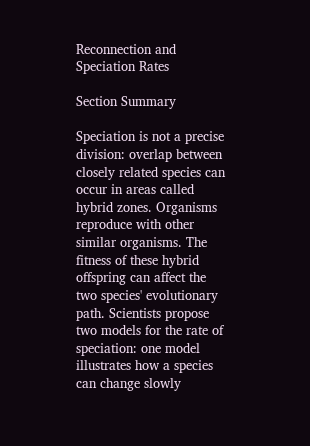Reconnection and Speciation Rates

Section Summary

Speciation is not a precise division: overlap between closely related species can occur in areas called hybrid zones. Organisms reproduce with other similar organisms. The fitness of these hybrid offspring can affect the two species' evolutionary path. Scientists propose two models for the rate of speciation: one model illustrates how a species can change slowly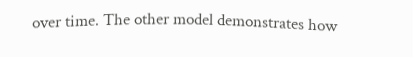over time. The other model demonstrates how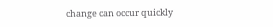change can occur quickly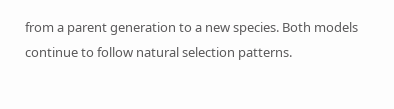from a parent generation to a new species. Both models continue to follow natural selection patterns.